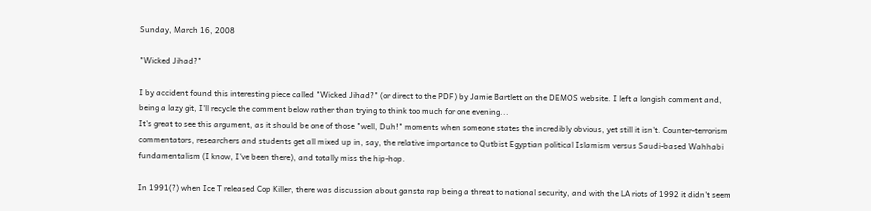Sunday, March 16, 2008

"Wicked Jihad?"

I by accident found this interesting piece called "Wicked Jihad?" (or direct to the PDF) by Jamie Bartlett on the DEMOS website. I left a longish comment and, being a lazy git, I'll recycle the comment below rather than trying to think too much for one evening...
It's great to see this argument, as it should be one of those "well, Duh!" moments when someone states the incredibly obvious, yet still it isn't. Counter-terrorism commentators, researchers and students get all mixed up in, say, the relative importance to Qutbist Egyptian political Islamism versus Saudi-based Wahhabi fundamentalism (I know, I've been there), and totally miss the hip-hop.

In 1991(?) when Ice T released Cop Killer, there was discussion about gansta rap being a threat to national security, and with the LA riots of 1992 it didn't seem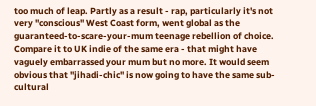too much of leap. Partly as a result - rap, particularly it's not very "conscious" West Coast form, went global as the guaranteed-to-scare-your-mum teenage rebellion of choice. Compare it to UK indie of the same era - that might have vaguely embarrassed your mum but no more. It would seem obvious that "jihadi-chic" is now going to have the same sub-cultural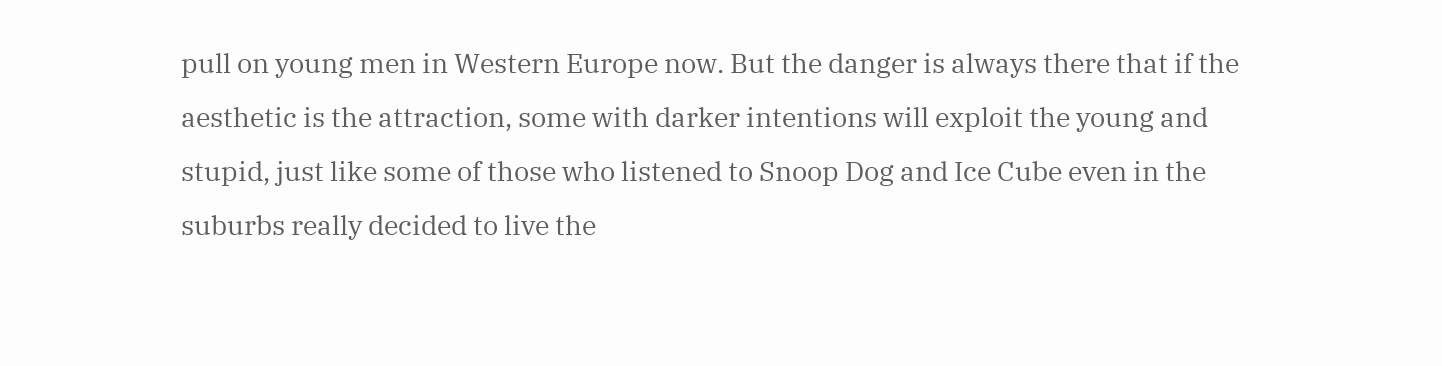pull on young men in Western Europe now. But the danger is always there that if the aesthetic is the attraction, some with darker intentions will exploit the young and stupid, just like some of those who listened to Snoop Dog and Ice Cube even in the suburbs really decided to live the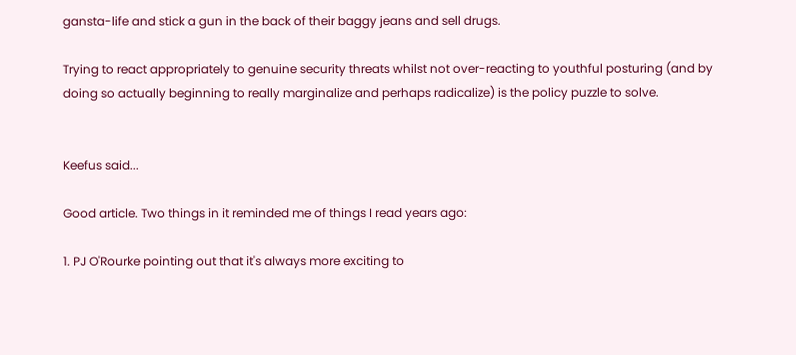gansta-life and stick a gun in the back of their baggy jeans and sell drugs.

Trying to react appropriately to genuine security threats whilst not over-reacting to youthful posturing (and by doing so actually beginning to really marginalize and perhaps radicalize) is the policy puzzle to solve.


Keefus said...

Good article. Two things in it reminded me of things I read years ago:

1. PJ O'Rourke pointing out that it's always more exciting to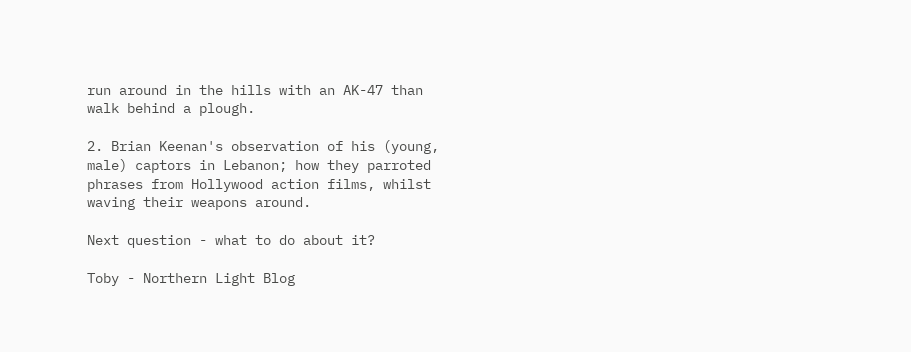run around in the hills with an AK-47 than walk behind a plough.

2. Brian Keenan's observation of his (young, male) captors in Lebanon; how they parroted phrases from Hollywood action films, whilst waving their weapons around.

Next question - what to do about it?

Toby - Northern Light Blog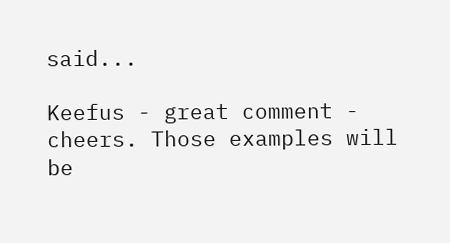said...

Keefus - great comment - cheers. Those examples will be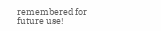remembered for future use!